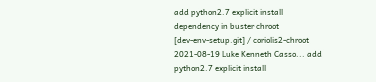add python2.7 explicit install dependency in buster chroot
[dev-env-setup.git] / coriolis2-chroot
2021-08-19 Luke Kenneth Casso... add python2.7 explicit install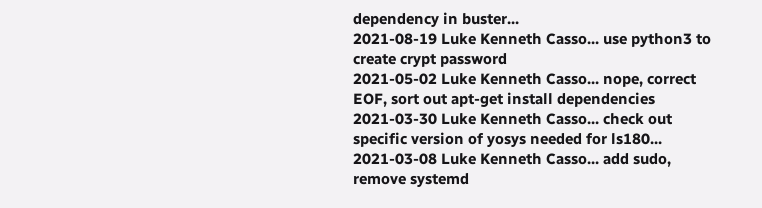dependency in buster...
2021-08-19 Luke Kenneth Casso... use python3 to create crypt password
2021-05-02 Luke Kenneth Casso... nope, correct EOF, sort out apt-get install dependencies
2021-03-30 Luke Kenneth Casso... check out specific version of yosys needed for ls180...
2021-03-08 Luke Kenneth Casso... add sudo, remove systemd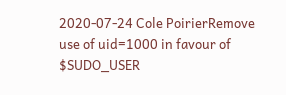2020-07-24 Cole PoirierRemove use of uid=1000 in favour of $SUDO_USER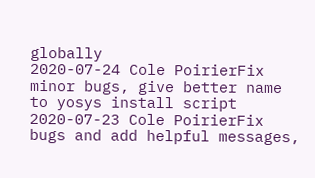globally
2020-07-24 Cole PoirierFix minor bugs, give better name to yosys install script
2020-07-23 Cole PoirierFix bugs and add helpful messages,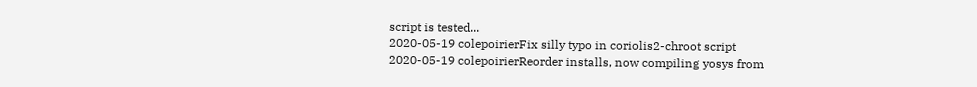script is tested...
2020-05-19 colepoirierFix silly typo in coriolis2-chroot script
2020-05-19 colepoirierReorder installs, now compiling yosys from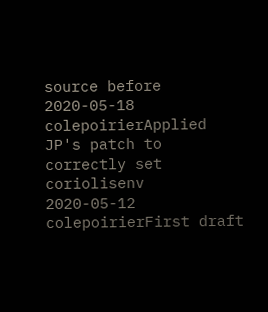source before
2020-05-18 colepoirierApplied JP's patch to correctly set coriolisenv
2020-05-12 colepoirierFirst draft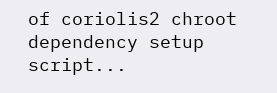of coriolis2 chroot dependency setup script...